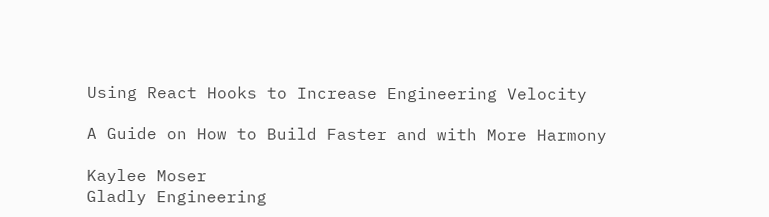Using React Hooks to Increase Engineering Velocity

A Guide on How to Build Faster and with More Harmony

Kaylee Moser
Gladly Engineering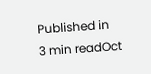Published in
3 min readOct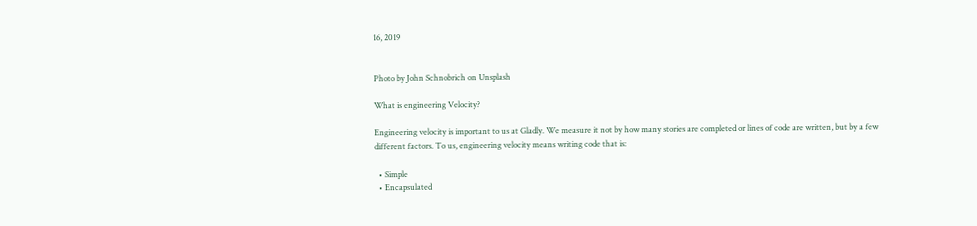16, 2019


Photo by John Schnobrich on Unsplash

What is engineering Velocity?

Engineering velocity is important to us at Gladly. We measure it not by how many stories are completed or lines of code are written, but by a few different factors. To us, engineering velocity means writing code that is:

  • Simple
  • Encapsulated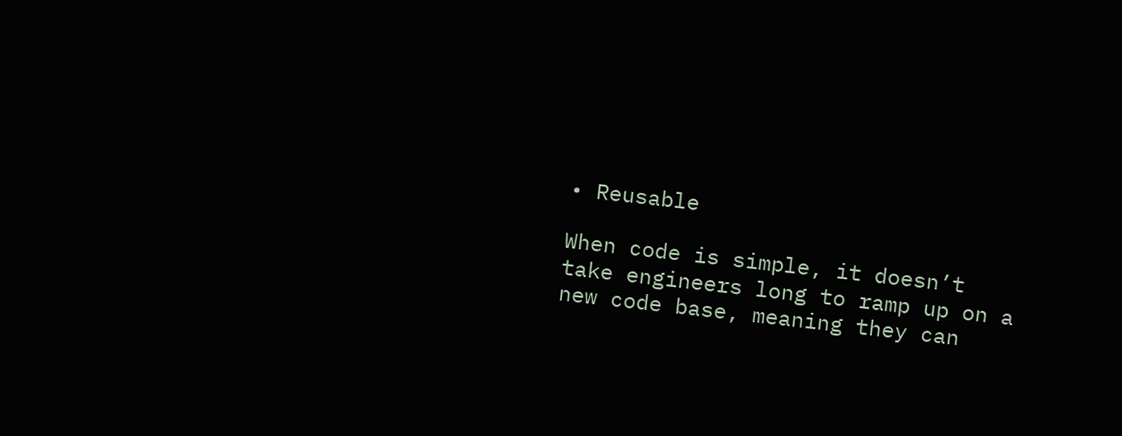• Reusable

When code is simple, it doesn’t take engineers long to ramp up on a new code base, meaning they can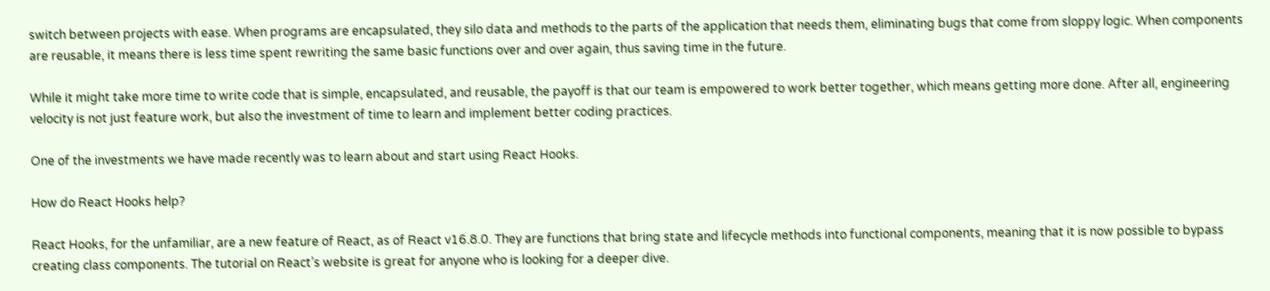switch between projects with ease. When programs are encapsulated, they silo data and methods to the parts of the application that needs them, eliminating bugs that come from sloppy logic. When components are reusable, it means there is less time spent rewriting the same basic functions over and over again, thus saving time in the future.

While it might take more time to write code that is simple, encapsulated, and reusable, the payoff is that our team is empowered to work better together, which means getting more done. After all, engineering velocity is not just feature work, but also the investment of time to learn and implement better coding practices.

One of the investments we have made recently was to learn about and start using React Hooks.

How do React Hooks help?

React Hooks, for the unfamiliar, are a new feature of React, as of React v16.8.0. They are functions that bring state and lifecycle methods into functional components, meaning that it is now possible to bypass creating class components. The tutorial on React’s website is great for anyone who is looking for a deeper dive.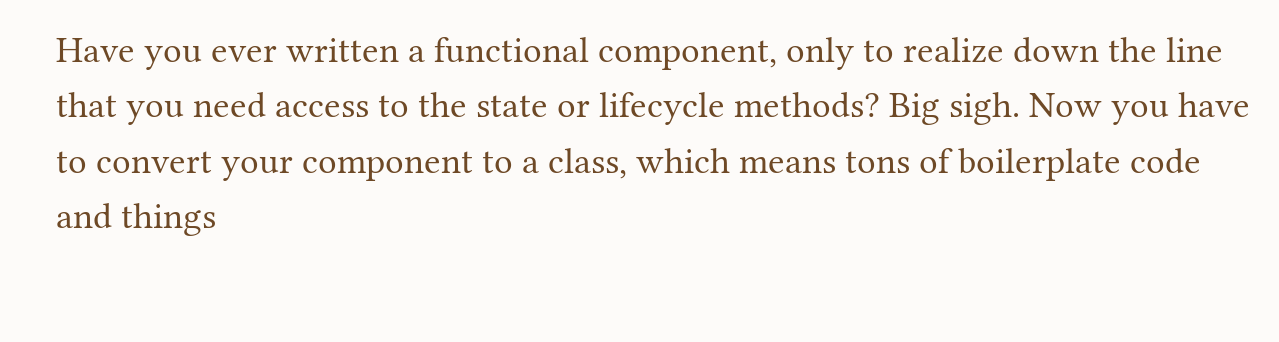Have you ever written a functional component, only to realize down the line that you need access to the state or lifecycle methods? Big sigh. Now you have to convert your component to a class, which means tons of boilerplate code and things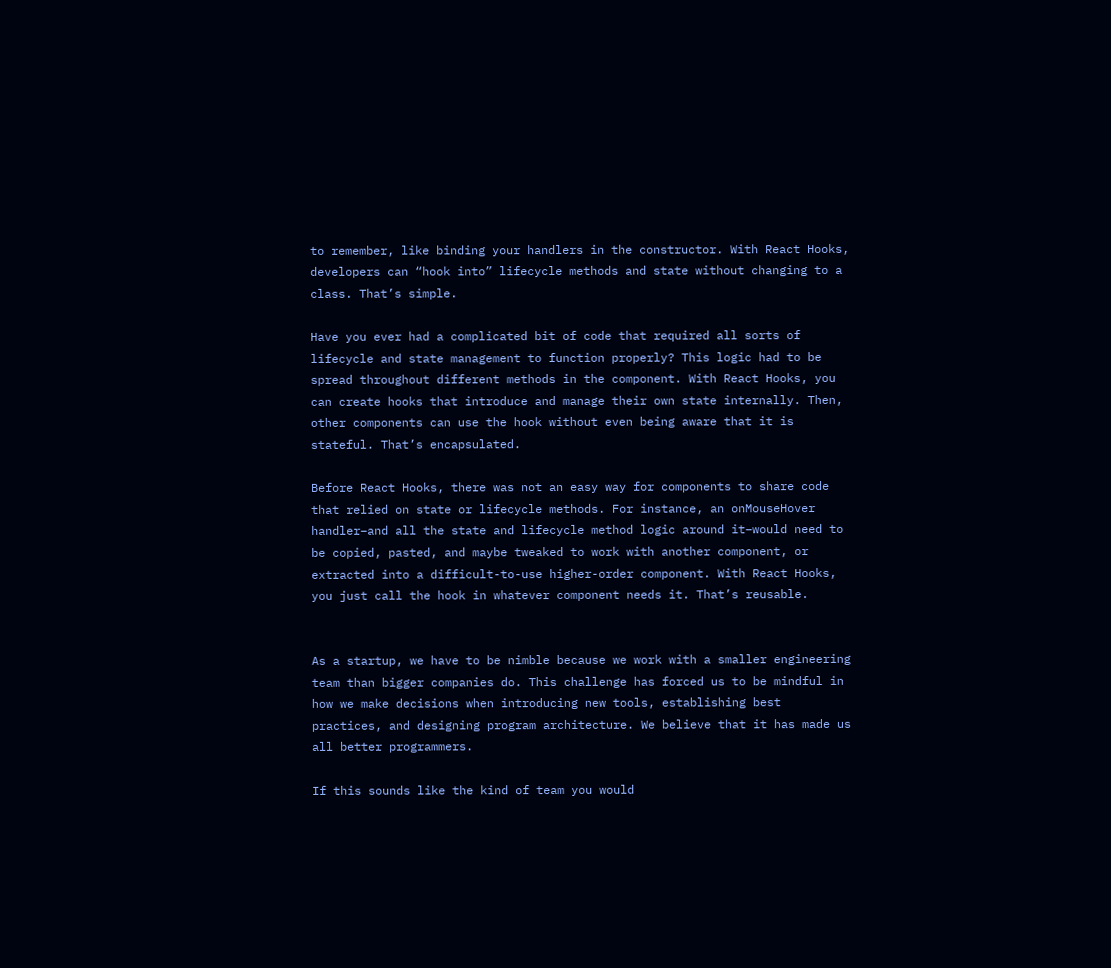to remember, like binding your handlers in the constructor. With React Hooks, developers can “hook into” lifecycle methods and state without changing to a class. That’s simple.

Have you ever had a complicated bit of code that required all sorts of lifecycle and state management to function properly? This logic had to be spread throughout different methods in the component. With React Hooks, you can create hooks that introduce and manage their own state internally. Then, other components can use the hook without even being aware that it is stateful. That’s encapsulated.

Before React Hooks, there was not an easy way for components to share code that relied on state or lifecycle methods. For instance, an onMouseHover handler–and all the state and lifecycle method logic around it–would need to be copied, pasted, and maybe tweaked to work with another component, or extracted into a difficult-to-use higher-order component. With React Hooks, you just call the hook in whatever component needs it. That’s reusable.


As a startup, we have to be nimble because we work with a smaller engineering team than bigger companies do. This challenge has forced us to be mindful in how we make decisions when introducing new tools, establishing best practices, and designing program architecture. We believe that it has made us all better programmers.

If this sounds like the kind of team you would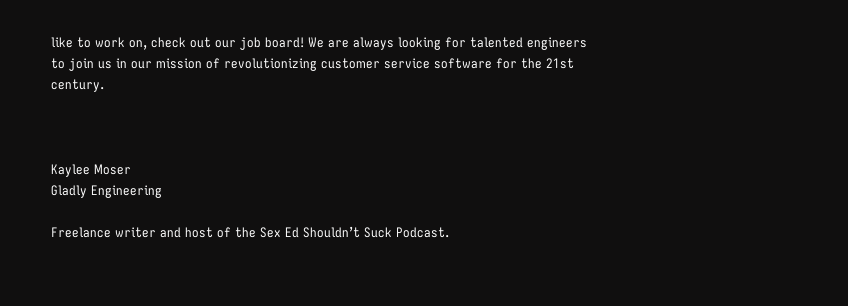like to work on, check out our job board! We are always looking for talented engineers to join us in our mission of revolutionizing customer service software for the 21st century.



Kaylee Moser
Gladly Engineering

Freelance writer and host of the Sex Ed Shouldn’t Suck Podcast.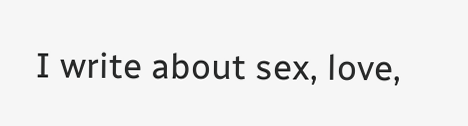I write about sex, love,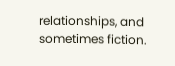relationships, and sometimes fiction.